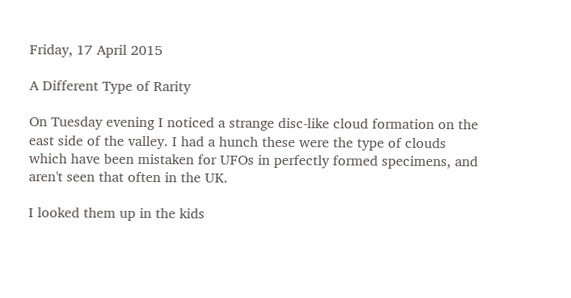Friday, 17 April 2015

A Different Type of Rarity

On Tuesday evening I noticed a strange disc-like cloud formation on the east side of the valley. I had a hunch these were the type of clouds which have been mistaken for UFOs in perfectly formed specimens, and aren't seen that often in the UK.

I looked them up in the kids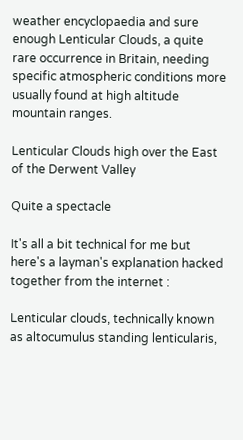weather encyclopaedia and sure enough Lenticular Clouds, a quite rare occurrence in Britain, needing specific atmospheric conditions more usually found at high altitude mountain ranges.

Lenticular Clouds high over the East of the Derwent Valley

Quite a spectacle

It's all a bit technical for me but here's a layman's explanation hacked together from the internet :

Lenticular clouds, technically known as altocumulus standing lenticularis,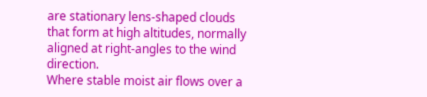are stationary lens-shaped clouds that form at high altitudes, normally aligned at right-angles to the wind direction.
Where stable moist air flows over a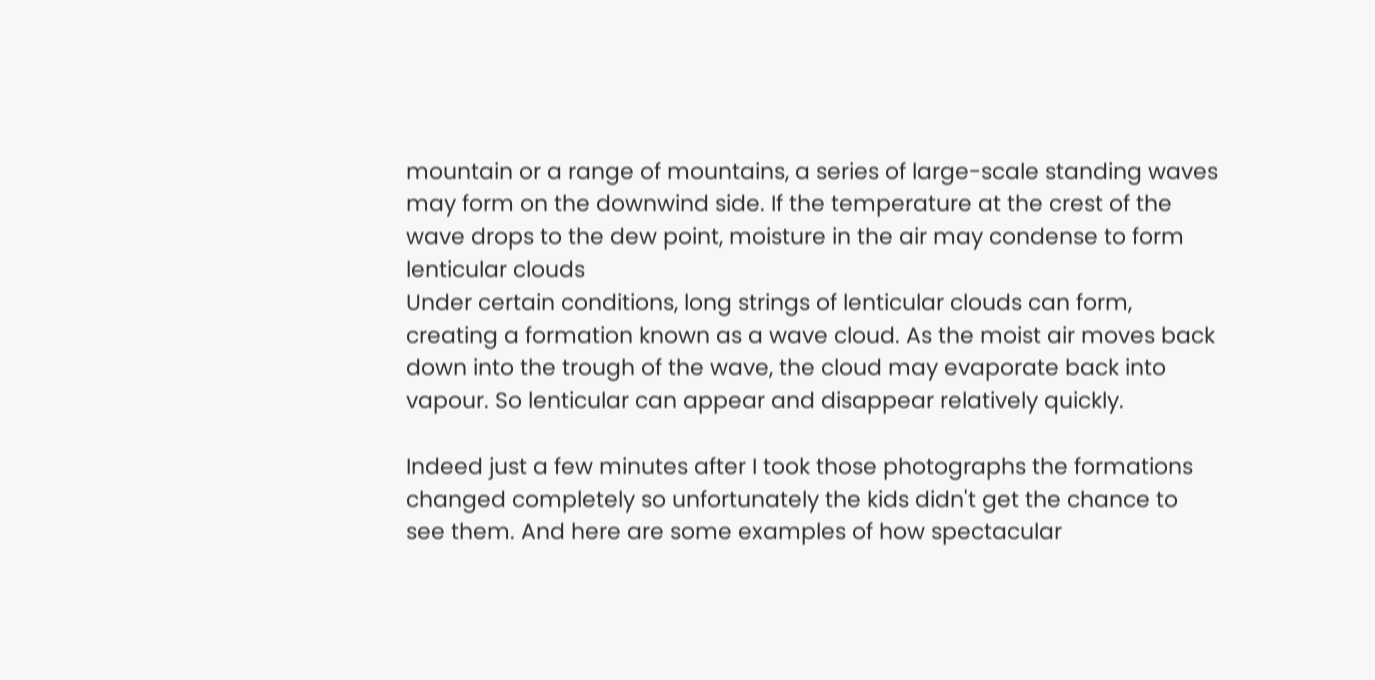mountain or a range of mountains, a series of large-scale standing waves may form on the downwind side. If the temperature at the crest of the wave drops to the dew point, moisture in the air may condense to form lenticular clouds
Under certain conditions, long strings of lenticular clouds can form, creating a formation known as a wave cloud. As the moist air moves back down into the trough of the wave, the cloud may evaporate back into vapour. So lenticular can appear and disappear relatively quickly.

Indeed just a few minutes after I took those photographs the formations changed completely so unfortunately the kids didn't get the chance to see them. And here are some examples of how spectacular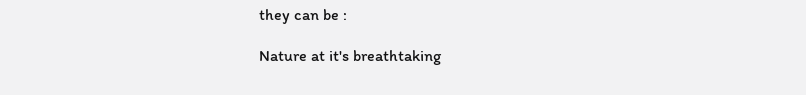they can be :

Nature at it's breathtaking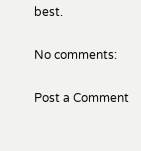best.

No comments:

Post a Comment